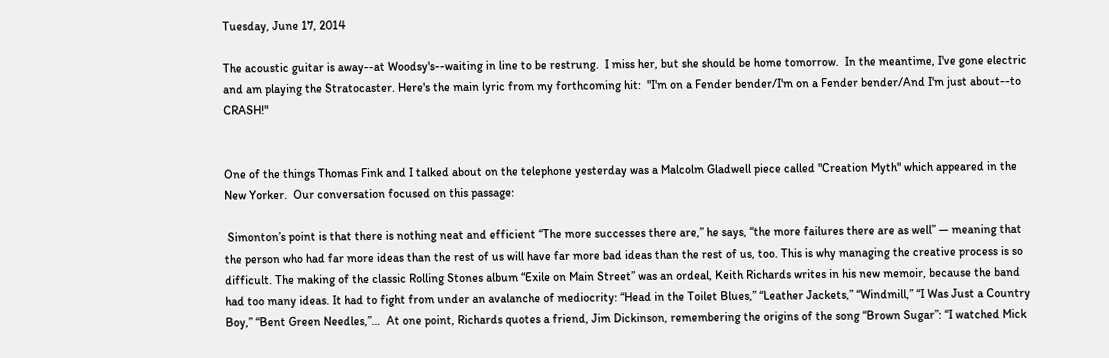Tuesday, June 17, 2014

The acoustic guitar is away--at Woodsy's--waiting in line to be restrung.  I miss her, but she should be home tomorrow.  In the meantime, I've gone electric and am playing the Stratocaster. Here's the main lyric from my forthcoming hit:  "I'm on a Fender bender/I'm on a Fender bender/And I'm just about--to CRASH!"


One of the things Thomas Fink and I talked about on the telephone yesterday was a Malcolm Gladwell piece called "Creation Myth" which appeared in the New Yorker.  Our conversation focused on this passage:

 Simonton’s point is that there is nothing neat and efficient “The more successes there are,” he says, “the more failures there are as well” — meaning that the person who had far more ideas than the rest of us will have far more bad ideas than the rest of us, too. This is why managing the creative process is so difficult. The making of the classic Rolling Stones album “Exile on Main Street” was an ordeal, Keith Richards writes in his new memoir, because the band had too many ideas. It had to fight from under an avalanche of mediocrity: “Head in the Toilet Blues,” “Leather Jackets,” “Windmill,” “I Was Just a Country Boy,” “Bent Green Needles,”…  At one point, Richards quotes a friend, Jim Dickinson, remembering the origins of the song “Brown Sugar”: “I watched Mick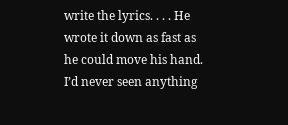write the lyrics. . . . He wrote it down as fast as he could move his hand. I’d never seen anything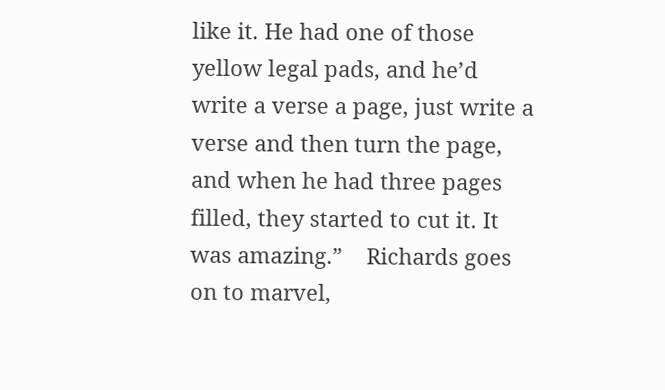like it. He had one of those yellow legal pads, and he’d write a verse a page, just write a verse and then turn the page, and when he had three pages filled, they started to cut it. It was amazing.”    Richards goes on to marvel,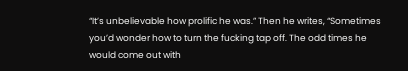“It’s unbelievable how prolific he was.” Then he writes, “Sometimes you’d wonder how to turn the fucking tap off. The odd times he would come out with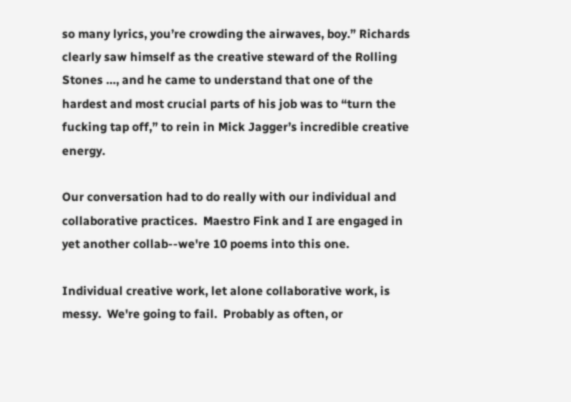so many lyrics, you’re crowding the airwaves, boy.” Richards clearly saw himself as the creative steward of the Rolling Stones …, and he came to understand that one of the hardest and most crucial parts of his job was to “turn the fucking tap off,” to rein in Mick Jagger’s incredible creative energy.

Our conversation had to do really with our individual and collaborative practices.  Maestro Fink and I are engaged in yet another collab--we're 10 poems into this one.

Individual creative work, let alone collaborative work, is messy.  We're going to fail.  Probably as often, or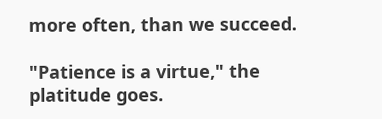more often, than we succeed.

"Patience is a virtue," the platitude goes.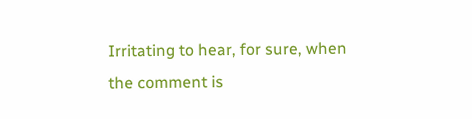Irritating to hear, for sure, when the comment is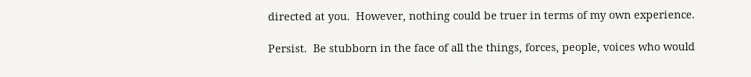directed at you.  However, nothing could be truer in terms of my own experience.

Persist.  Be stubborn in the face of all the things, forces, people, voices who would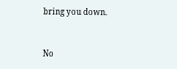bring you down.


No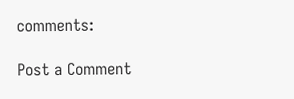comments:

Post a Comment